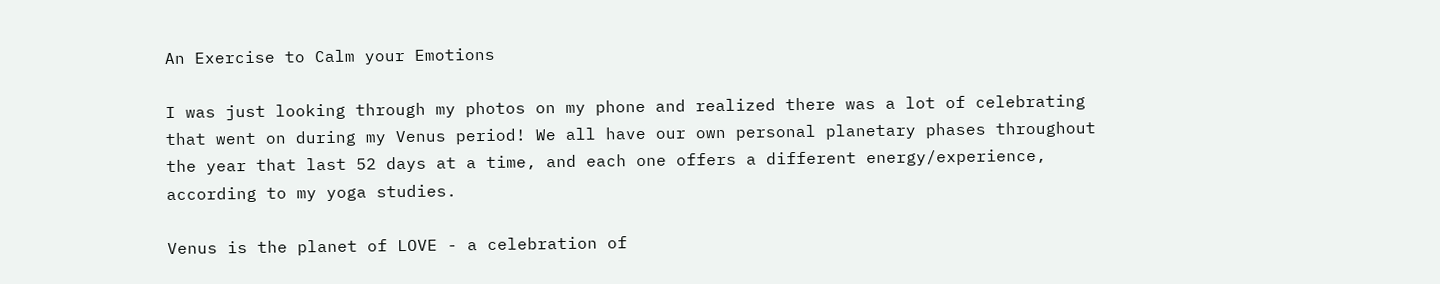An Exercise to Calm your Emotions

I was just looking through my photos on my phone and realized there was a lot of celebrating that went on during my Venus period! We all have our own personal planetary phases throughout the year that last 52 days at a time, and each one offers a different energy/experience, according to my yoga studies.

Venus is the planet of LOVE - a celebration of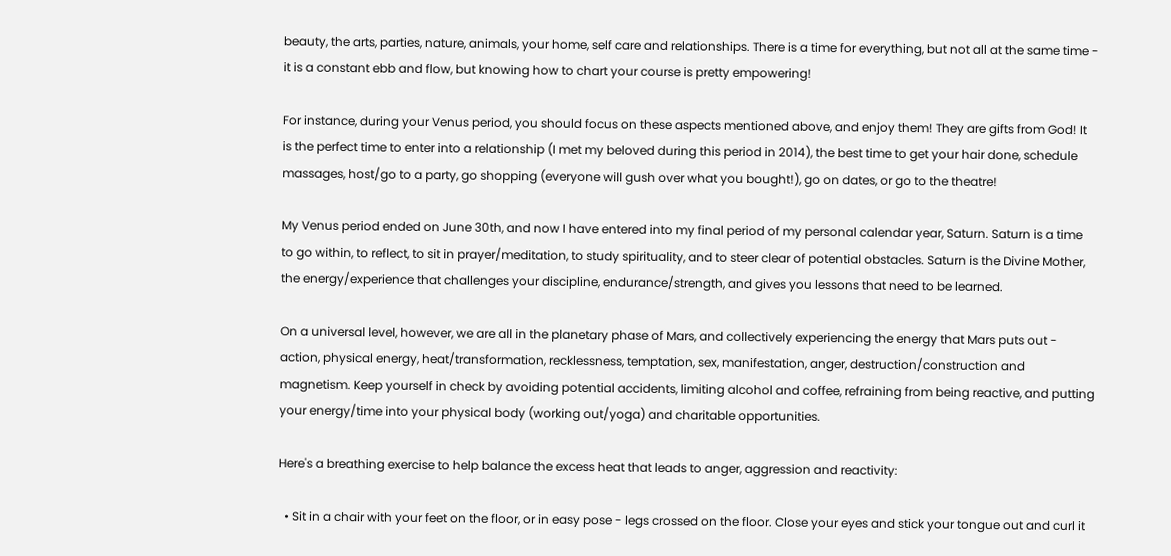beauty, the arts, parties, nature, animals, your home, self care and relationships. There is a time for everything, but not all at the same time - it is a constant ebb and flow, but knowing how to chart your course is pretty empowering!

For instance, during your Venus period, you should focus on these aspects mentioned above, and enjoy them! They are gifts from God! It is the perfect time to enter into a relationship (I met my beloved during this period in 2014), the best time to get your hair done, schedule massages, host/go to a party, go shopping (everyone will gush over what you bought!), go on dates, or go to the theatre!

My Venus period ended on June 30th, and now I have entered into my final period of my personal calendar year, Saturn. Saturn is a time to go within, to reflect, to sit in prayer/meditation, to study spirituality, and to steer clear of potential obstacles. Saturn is the Divine Mother, the energy/experience that challenges your discipline, endurance/strength, and gives you lessons that need to be learned.

On a universal level, however, we are all in the planetary phase of Mars, and collectively experiencing the energy that Mars puts out - action, physical energy, heat/transformation, recklessness, temptation, sex, manifestation, anger, destruction/construction and magnetism. Keep yourself in check by avoiding potential accidents, limiting alcohol and coffee, refraining from being reactive, and putting your energy/time into your physical body (working out/yoga) and charitable opportunities.

Here's a breathing exercise to help balance the excess heat that leads to anger, aggression and reactivity:

  • Sit in a chair with your feet on the floor, or in easy pose - legs crossed on the floor. Close your eyes and stick your tongue out and curl it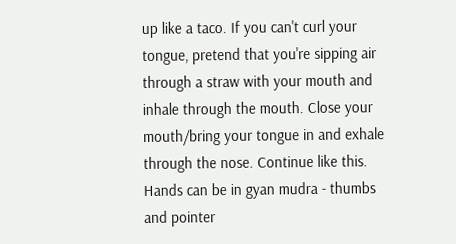up like a taco. If you can't curl your tongue, pretend that you're sipping air through a straw with your mouth and inhale through the mouth. Close your mouth/bring your tongue in and exhale through the nose. Continue like this. Hands can be in gyan mudra - thumbs and pointer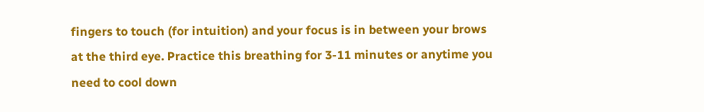fingers to touch (for intuition) and your focus is in between your brows at the third eye. Practice this breathing for 3-11 minutes or anytime you need to cool down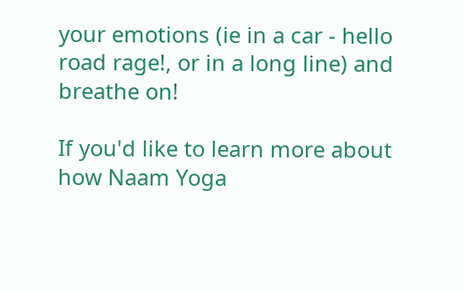your emotions (ie in a car - hello road rage!, or in a long line) and breathe on!

If you'd like to learn more about how Naam Yoga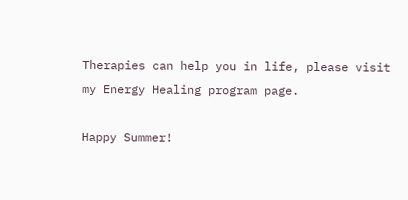Therapies can help you in life, please visit my Energy Healing program page.

Happy Summer!